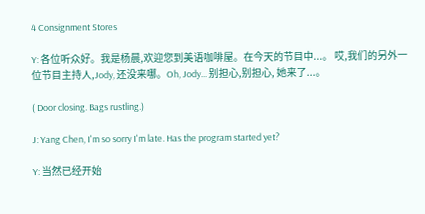4 Consignment Stores

Y: 各位听众好。我是杨晨,欢迎您到美语咖啡屋。在今天的节目中...。 哎,我们的另外一位节目主持人,Jody, 还没来哪。Oh, Jody... 别担心,别担心, 她来了...。

( Door closing. Bags rustling.)

J: Yang Chen, I'm so sorry I'm late. Has the program started yet?

Y: 当然已经开始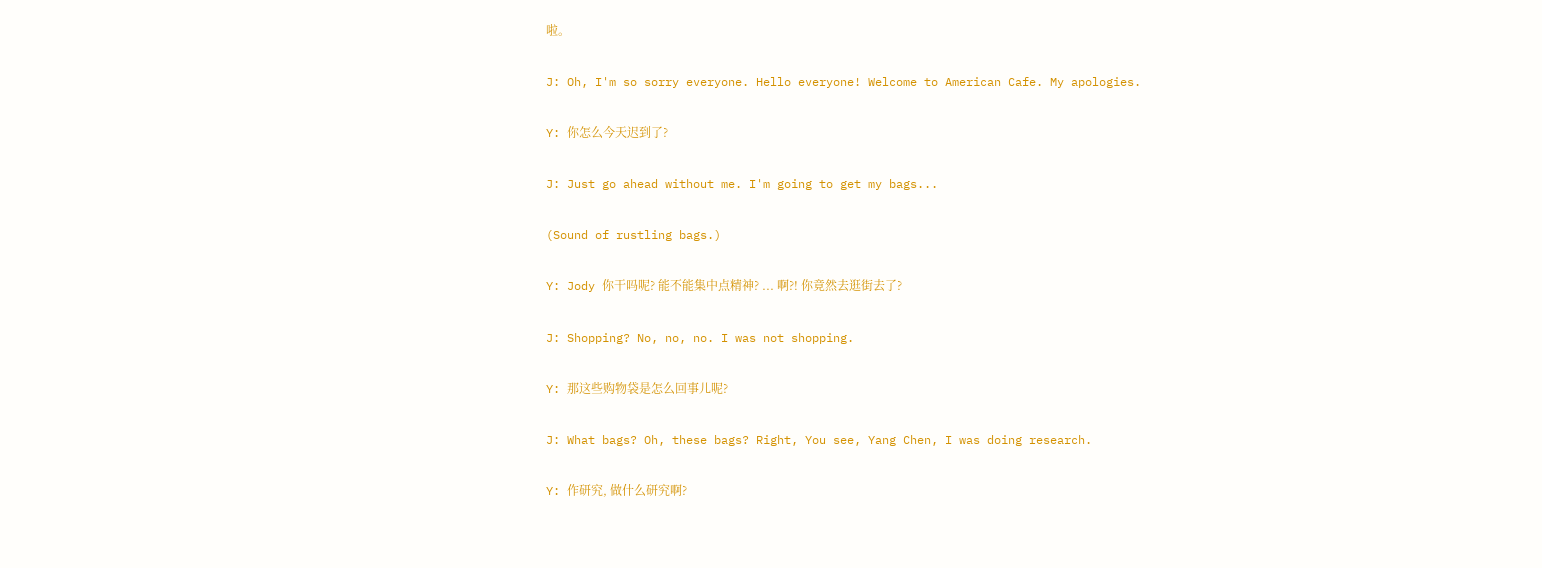啦。

J: Oh, I'm so sorry everyone. Hello everyone! Welcome to American Cafe. My apologies.

Y: 你怎么今天迟到了?

J: Just go ahead without me. I'm going to get my bags...

(Sound of rustling bags.)

Y: Jody 你干吗呢? 能不能集中点精神? ... 啊?! 你竟然去逛街去了?

J: Shopping? No, no, no. I was not shopping.

Y: 那这些购物袋是怎么回事儿呢?

J: What bags? Oh, these bags? Right, You see, Yang Chen, I was doing research.

Y: 作研究, 做什么研究啊?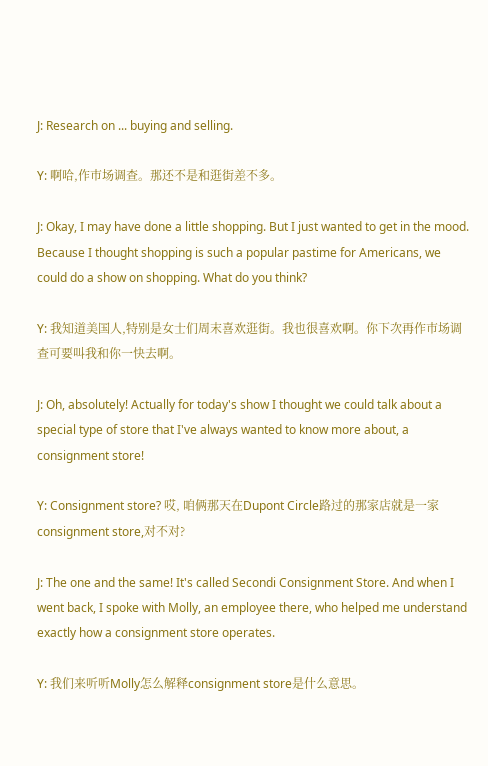J: Research on ... buying and selling.

Y: 啊哈,作市场调查。那还不是和逛街差不多。

J: Okay, I may have done a little shopping. But I just wanted to get in the mood. Because I thought shopping is such a popular pastime for Americans, we could do a show on shopping. What do you think?

Y: 我知道美国人,特别是女士们周末喜欢逛街。我也很喜欢啊。你下次再作市场调查可要叫我和你一快去啊。

J: Oh, absolutely! Actually for today's show I thought we could talk about a special type of store that I've always wanted to know more about, a consignment store!

Y: Consignment store? 哎, 咱俩那天在Dupont Circle路过的那家店就是一家consignment store,对不对?

J: The one and the same! It's called Secondi Consignment Store. And when I went back, I spoke with Molly, an employee there, who helped me understand exactly how a consignment store operates.

Y: 我们来听听Molly怎么解释consignment store是什么意思。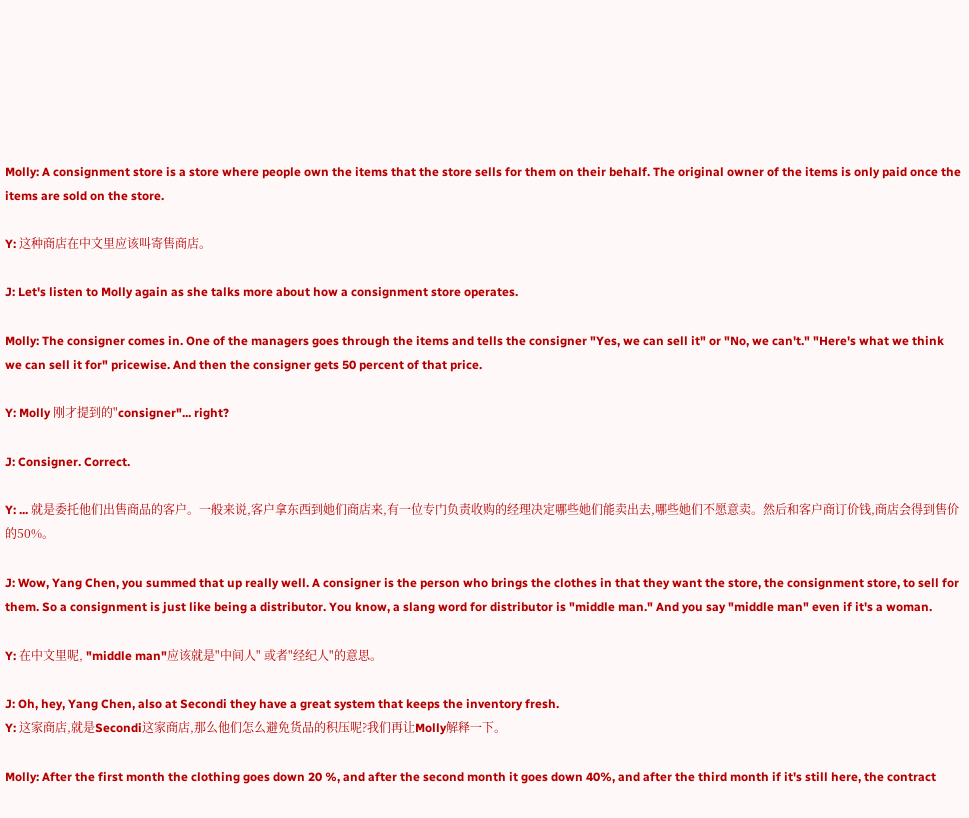Molly: A consignment store is a store where people own the items that the store sells for them on their behalf. The original owner of the items is only paid once the items are sold on the store.

Y: 这种商店在中文里应该叫寄售商店。

J: Let's listen to Molly again as she talks more about how a consignment store operates.

Molly: The consigner comes in. One of the managers goes through the items and tells the consigner "Yes, we can sell it" or "No, we can't." "Here's what we think we can sell it for" pricewise. And then the consigner gets 50 percent of that price.

Y: Molly 刚才提到的"consigner"... right?

J: Consigner. Correct.

Y: ... 就是委托他们出售商品的客户。一般来说,客户拿东西到她们商店来,有一位专门负责收购的经理决定哪些她们能卖出去,哪些她们不愿意卖。然后和客户商订价钱,商店会得到售价的50%。

J: Wow, Yang Chen, you summed that up really well. A consigner is the person who brings the clothes in that they want the store, the consignment store, to sell for them. So a consignment is just like being a distributor. You know, a slang word for distributor is "middle man." And you say "middle man" even if it's a woman.

Y: 在中文里呢, "middle man"应该就是"中间人" 或者"经纪人"的意思。

J: Oh, hey, Yang Chen, also at Secondi they have a great system that keeps the inventory fresh.
Y: 这家商店,就是Secondi这家商店,那么他们怎么避免货品的积压呢?我们再让Molly解释一下。

Molly: After the first month the clothing goes down 20 %, and after the second month it goes down 40%, and after the third month if it's still here, the contract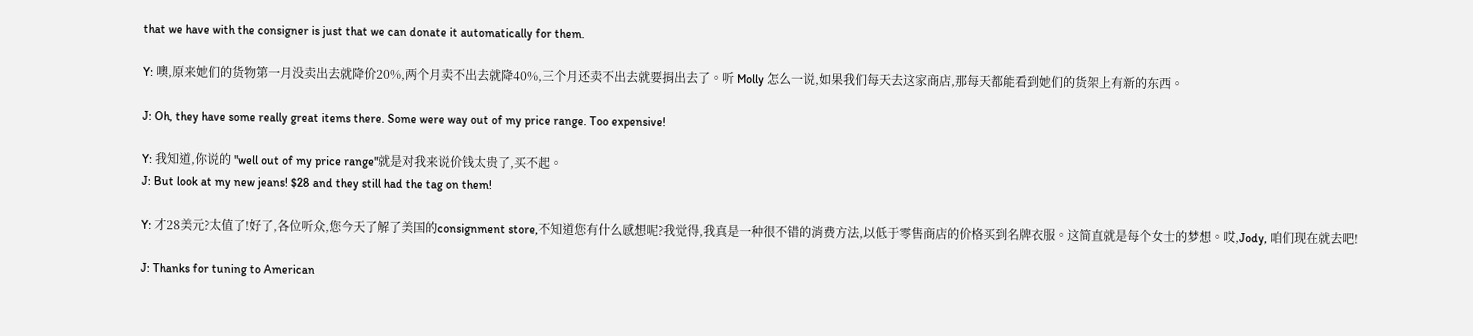that we have with the consigner is just that we can donate it automatically for them.

Y: 噢,原来她们的货物第一月没卖出去就降价20%,两个月卖不出去就降40%,三个月还卖不出去就要捐出去了。听 Molly 怎么一说,如果我们每天去这家商店,那每天都能看到她们的货架上有新的东西。

J: Oh, they have some really great items there. Some were way out of my price range. Too expensive!

Y: 我知道,你说的 "well out of my price range"就是对我来说价钱太贵了,买不起。
J: But look at my new jeans! $28 and they still had the tag on them!

Y: 才28美元?太值了!好了,各位听众,您今天了解了美国的consignment store,不知道您有什么感想呢?我觉得,我真是一种很不错的消费方法,以低于零售商店的价格买到名牌衣服。这简直就是每个女士的梦想。哎,Jody, 咱们现在就去吧!

J: Thanks for tuning to American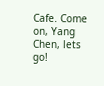Cafe. Come on, Yang Chen, lets go!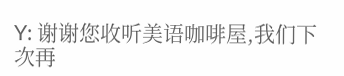Y: 谢谢您收听美语咖啡屋,我们下次再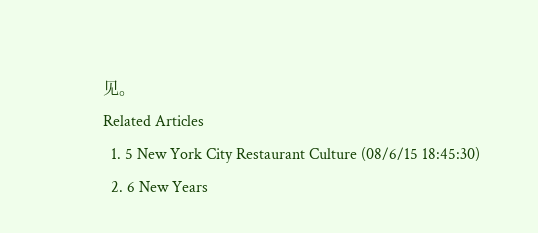见。
Related Articles
  1. 5 New York City Restaurant Culture (08/6/15 18:45:30)
  2. 6 New Years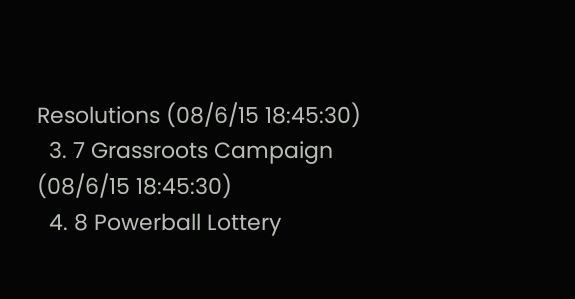Resolutions (08/6/15 18:45:30)
  3. 7 Grassroots Campaign (08/6/15 18:45:30)
  4. 8 Powerball Lottery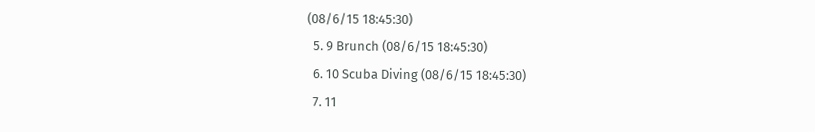(08/6/15 18:45:30)
  5. 9 Brunch (08/6/15 18:45:30)
  6. 10 Scuba Diving (08/6/15 18:45:30)
  7. 11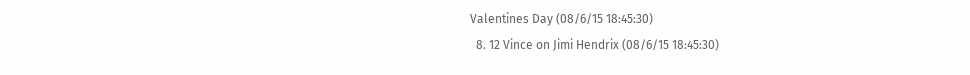Valentines Day (08/6/15 18:45:30)
  8. 12 Vince on Jimi Hendrix (08/6/15 18:45:30)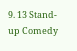9. 13 Stand-up Comedy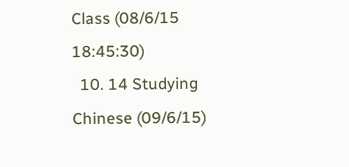Class (08/6/15 18:45:30)
  10. 14 Studying Chinese (09/6/15)